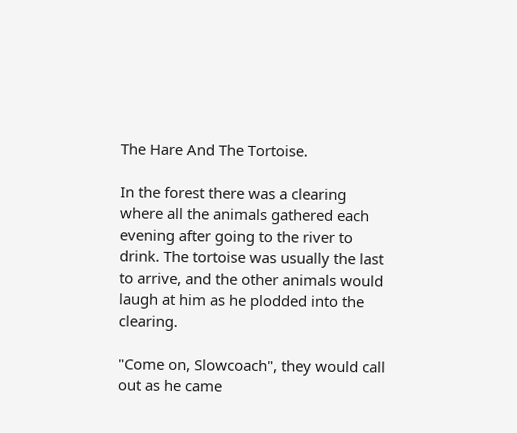The Hare And The Tortoise.

In the forest there was a clearing where all the animals gathered each evening after going to the river to drink. The tortoise was usually the last to arrive, and the other animals would laugh at him as he plodded into the clearing.

"Come on, Slowcoach", they would call out as he came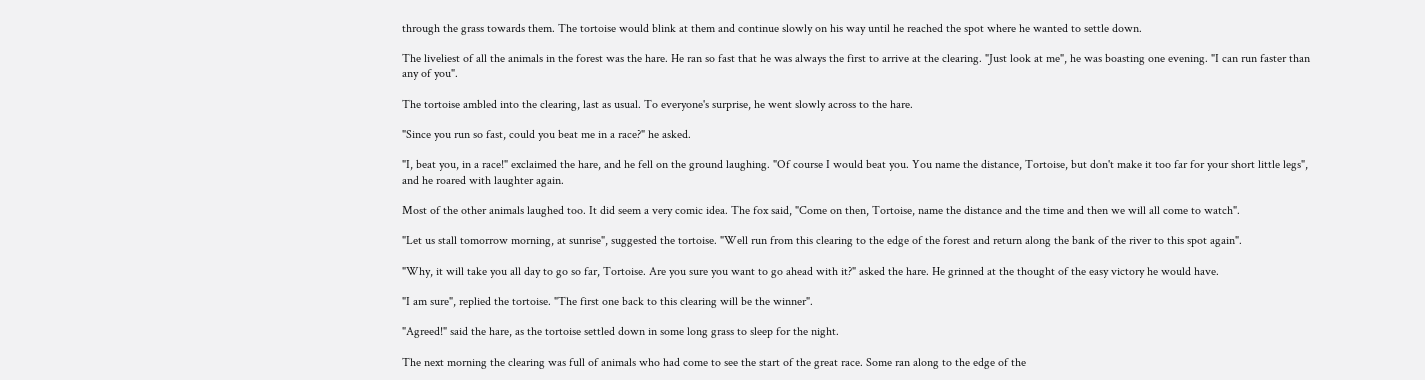through the grass towards them. The tortoise would blink at them and continue slowly on his way until he reached the spot where he wanted to settle down.

The liveliest of all the animals in the forest was the hare. He ran so fast that he was always the first to arrive at the clearing. "Just look at me", he was boasting one evening. "I can run faster than any of you".

The tortoise ambled into the clearing, last as usual. To everyone's surprise, he went slowly across to the hare.

"Since you run so fast, could you beat me in a race?" he asked.

"I, beat you, in a race!" exclaimed the hare, and he fell on the ground laughing. "Of course I would beat you. You name the distance, Tortoise, but don't make it too far for your short little legs", and he roared with laughter again.

Most of the other animals laughed too. It did seem a very comic idea. The fox said, "Come on then, Tortoise, name the distance and the time and then we will all come to watch".

"Let us stall tomorrow morning, at sunrise", suggested the tortoise. "Well run from this clearing to the edge of the forest and return along the bank of the river to this spot again".

"Why, it will take you all day to go so far, Tortoise. Are you sure you want to go ahead with it?" asked the hare. He grinned at the thought of the easy victory he would have.

"I am sure", replied the tortoise. "The first one back to this clearing will be the winner".

"Agreed!" said the hare, as the tortoise settled down in some long grass to sleep for the night.

The next morning the clearing was full of animals who had come to see the start of the great race. Some ran along to the edge of the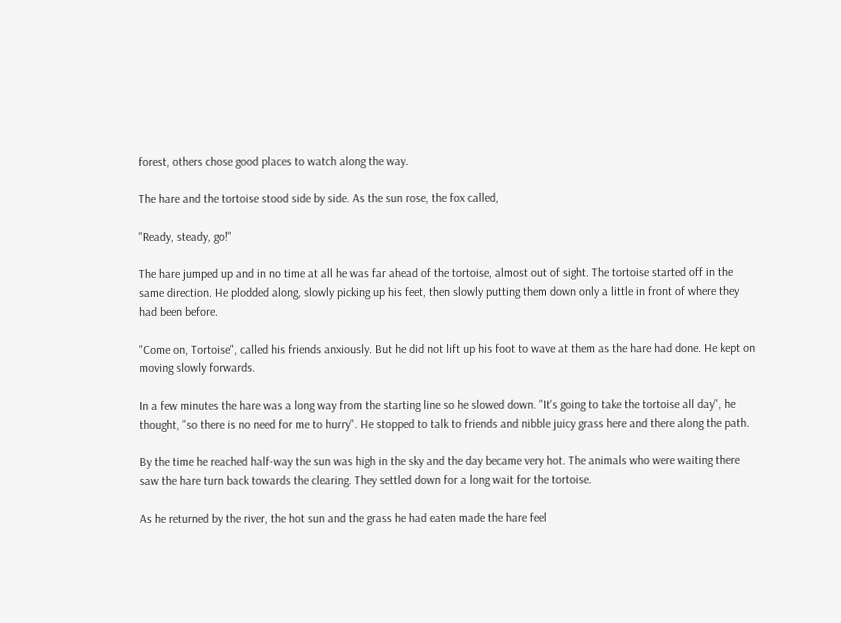forest, others chose good places to watch along the way.

The hare and the tortoise stood side by side. As the sun rose, the fox called,

"Ready, steady, go!"

The hare jumped up and in no time at all he was far ahead of the tortoise, almost out of sight. The tortoise started off in the same direction. He plodded along, slowly picking up his feet, then slowly putting them down only a little in front of where they had been before.

"Come on, Tortoise", called his friends anxiously. But he did not lift up his foot to wave at them as the hare had done. He kept on moving slowly forwards.

In a few minutes the hare was a long way from the starting line so he slowed down. "It's going to take the tortoise all day", he thought, "so there is no need for me to hurry". He stopped to talk to friends and nibble juicy grass here and there along the path.

By the time he reached half-way the sun was high in the sky and the day became very hot. The animals who were waiting there saw the hare turn back towards the clearing. They settled down for a long wait for the tortoise.

As he returned by the river, the hot sun and the grass he had eaten made the hare feel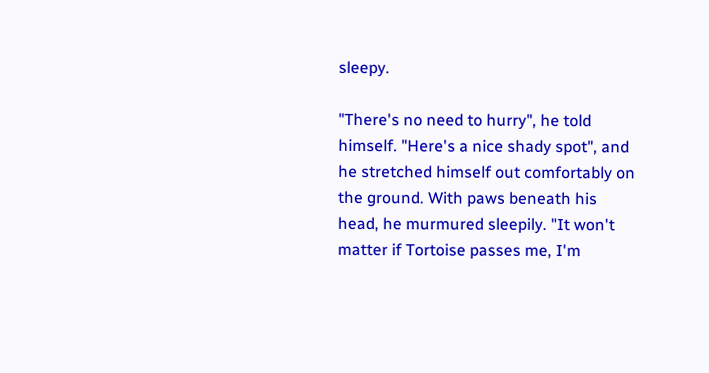sleepy.

"There's no need to hurry", he told himself. "Here's a nice shady spot", and he stretched himself out comfortably on the ground. With paws beneath his head, he murmured sleepily. "It won't matter if Tortoise passes me, I'm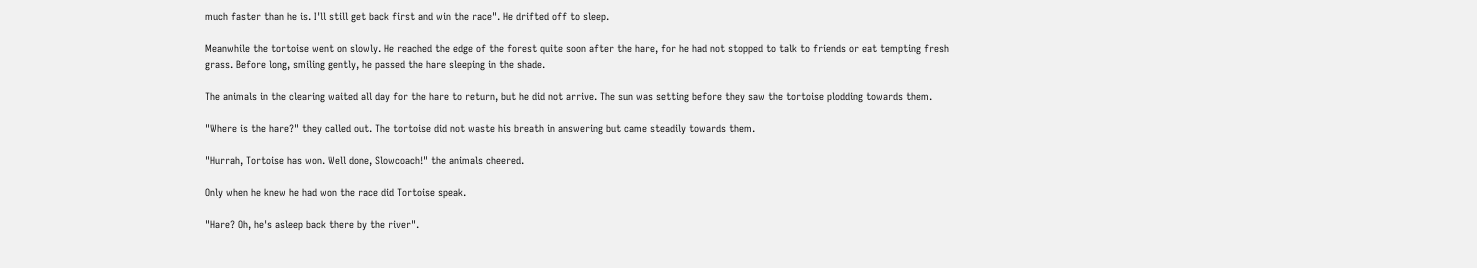much faster than he is. I'll still get back first and win the race". He drifted off to sleep.

Meanwhile the tortoise went on slowly. He reached the edge of the forest quite soon after the hare, for he had not stopped to talk to friends or eat tempting fresh grass. Before long, smiling gently, he passed the hare sleeping in the shade.

The animals in the clearing waited all day for the hare to return, but he did not arrive. The sun was setting before they saw the tortoise plodding towards them.

"Where is the hare?" they called out. The tortoise did not waste his breath in answering but came steadily towards them.

"Hurrah, Tortoise has won. Well done, Slowcoach!" the animals cheered.

Only when he knew he had won the race did Tortoise speak.

"Hare? Oh, he's asleep back there by the river".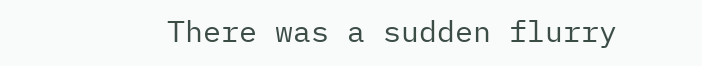There was a sudden flurry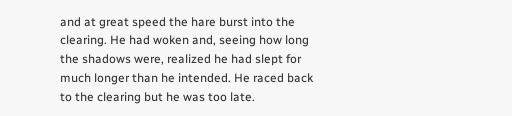and at great speed the hare burst into the clearing. He had woken and, seeing how long the shadows were, realized he had slept for much longer than he intended. He raced back to the clearing but he was too late.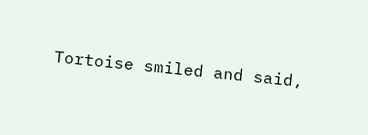Tortoise smiled and said,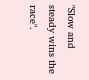"Slow and steady wins the race".